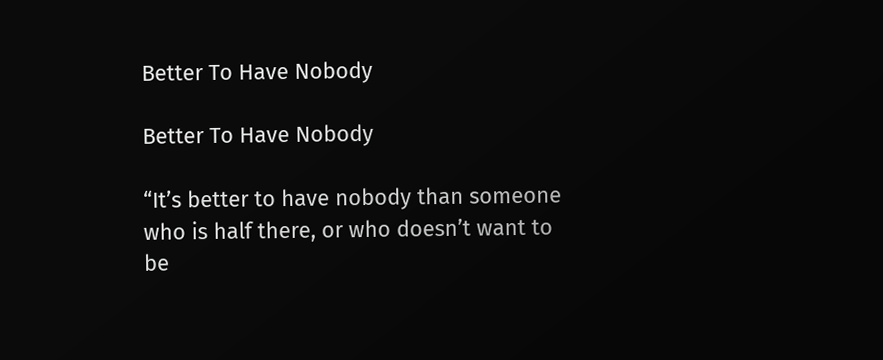Better To Have Nobody

Better To Have Nobody

“It’s better to have nobody than someone who is half there, or who doesn’t want to be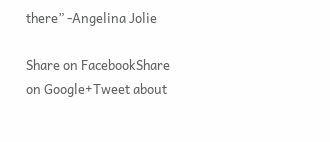there” -Angelina Jolie

Share on FacebookShare on Google+Tweet about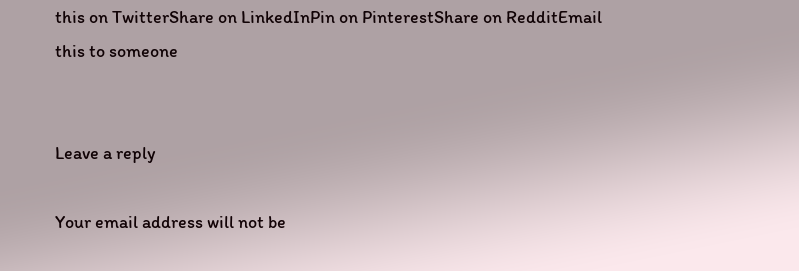this on TwitterShare on LinkedInPin on PinterestShare on RedditEmail this to someone


Leave a reply

Your email address will not be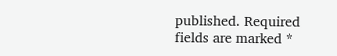published. Required fields are marked *